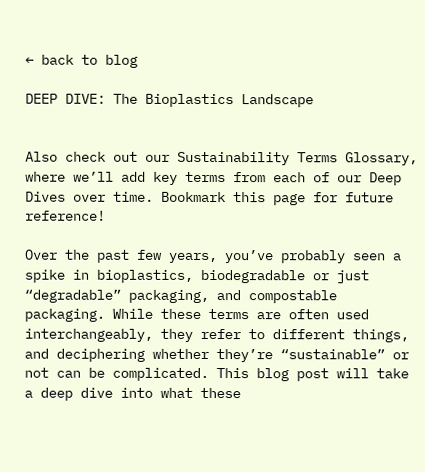← back to blog

DEEP DIVE: The Bioplastics Landscape


Also check out our Sustainability Terms Glossary, where we’ll add key terms from each of our Deep Dives over time. Bookmark this page for future reference!

Over the past few years, you’ve probably seen a spike in bioplastics, biodegradable or just “degradable” packaging, and compostable packaging. While these terms are often used interchangeably, they refer to different things, and deciphering whether they’re “sustainable” or not can be complicated. This blog post will take a deep dive into what these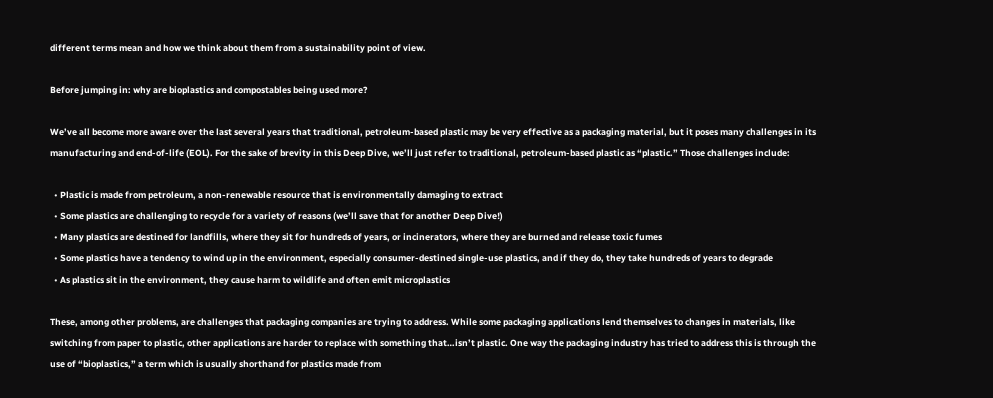different terms mean and how we think about them from a sustainability point of view.

Before jumping in: why are bioplastics and compostables being used more?

We’ve all become more aware over the last several years that traditional, petroleum-based plastic may be very effective as a packaging material, but it poses many challenges in its manufacturing and end-of-life (EOL). For the sake of brevity in this Deep Dive, we’ll just refer to traditional, petroleum-based plastic as “plastic.” Those challenges include:

  • Plastic is made from petroleum, a non-renewable resource that is environmentally damaging to extract
  • Some plastics are challenging to recycle for a variety of reasons (we’ll save that for another Deep Dive!)
  • Many plastics are destined for landfills, where they sit for hundreds of years, or incinerators, where they are burned and release toxic fumes
  • Some plastics have a tendency to wind up in the environment, especially consumer-destined single-use plastics, and if they do, they take hundreds of years to degrade
  • As plastics sit in the environment, they cause harm to wildlife and often emit microplastics

These, among other problems, are challenges that packaging companies are trying to address. While some packaging applications lend themselves to changes in materials, like switching from paper to plastic, other applications are harder to replace with something that…isn’t plastic. One way the packaging industry has tried to address this is through the use of “bioplastics,” a term which is usually shorthand for plastics made from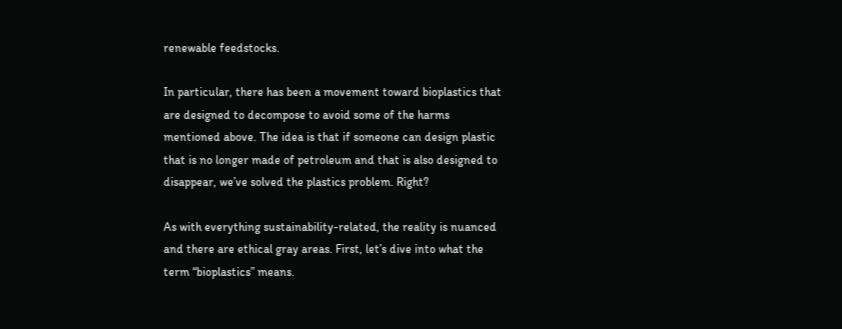renewable feedstocks.

In particular, there has been a movement toward bioplastics that are designed to decompose to avoid some of the harms mentioned above. The idea is that if someone can design plastic that is no longer made of petroleum and that is also designed to disappear, we’ve solved the plastics problem. Right?

As with everything sustainability-related, the reality is nuanced and there are ethical gray areas. First, let’s dive into what the term “bioplastics” means.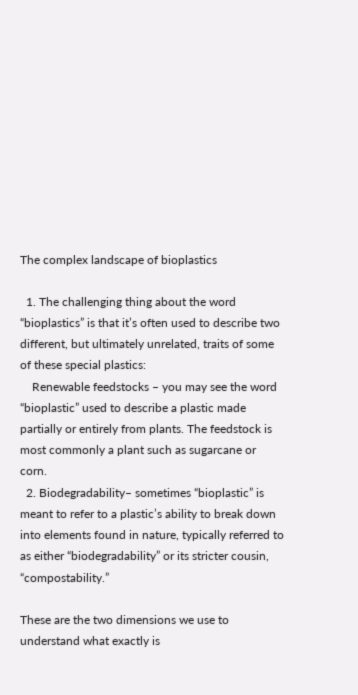The complex landscape of bioplastics

  1. The challenging thing about the word “bioplastics” is that it’s often used to describe two different, but ultimately unrelated, traits of some of these special plastics:
    Renewable feedstocks – you may see the word “bioplastic” used to describe a plastic made partially or entirely from plants. The feedstock is most commonly a plant such as sugarcane or corn.
  2. Biodegradability– sometimes “bioplastic” is meant to refer to a plastic’s ability to break down into elements found in nature, typically referred to as either “biodegradability” or its stricter cousin, “compostability.”

These are the two dimensions we use to understand what exactly is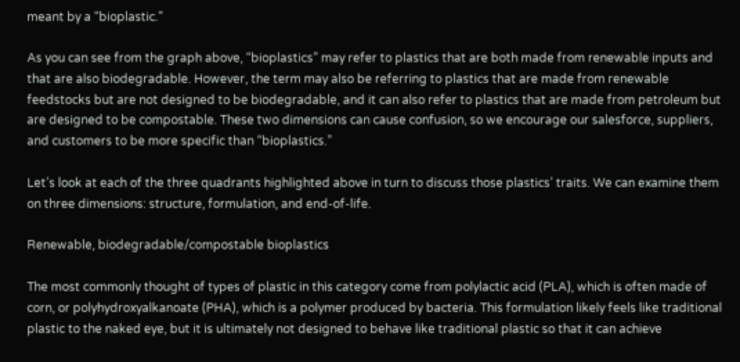meant by a “bioplastic.”

As you can see from the graph above, “bioplastics” may refer to plastics that are both made from renewable inputs and that are also biodegradable. However, the term may also be referring to plastics that are made from renewable feedstocks but are not designed to be biodegradable, and it can also refer to plastics that are made from petroleum but are designed to be compostable. These two dimensions can cause confusion, so we encourage our salesforce, suppliers, and customers to be more specific than “bioplastics.”

Let’s look at each of the three quadrants highlighted above in turn to discuss those plastics’ traits. We can examine them on three dimensions: structure, formulation, and end-of-life.

Renewable, biodegradable/compostable bioplastics

The most commonly thought of types of plastic in this category come from polylactic acid (PLA), which is often made of corn, or polyhydroxyalkanoate (PHA), which is a polymer produced by bacteria. This formulation likely feels like traditional plastic to the naked eye, but it is ultimately not designed to behave like traditional plastic so that it can achieve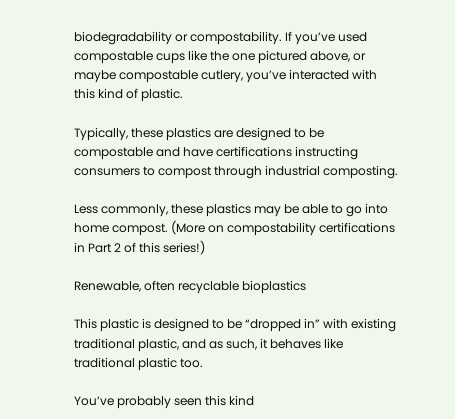biodegradability or compostability. If you’ve used compostable cups like the one pictured above, or maybe compostable cutlery, you’ve interacted with this kind of plastic.

Typically, these plastics are designed to be compostable and have certifications instructing consumers to compost through industrial composting.

Less commonly, these plastics may be able to go into home compost. (More on compostability certifications in Part 2 of this series!)

Renewable, often recyclable bioplastics

This plastic is designed to be “dropped in” with existing traditional plastic, and as such, it behaves like traditional plastic too.

You’ve probably seen this kind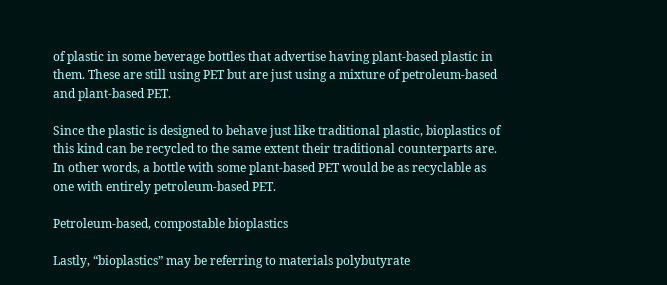of plastic in some beverage bottles that advertise having plant-based plastic in them. These are still using PET but are just using a mixture of petroleum-based and plant-based PET.

Since the plastic is designed to behave just like traditional plastic, bioplastics of this kind can be recycled to the same extent their traditional counterparts are. In other words, a bottle with some plant-based PET would be as recyclable as one with entirely petroleum-based PET.

Petroleum-based, compostable bioplastics

Lastly, “bioplastics” may be referring to materials polybutyrate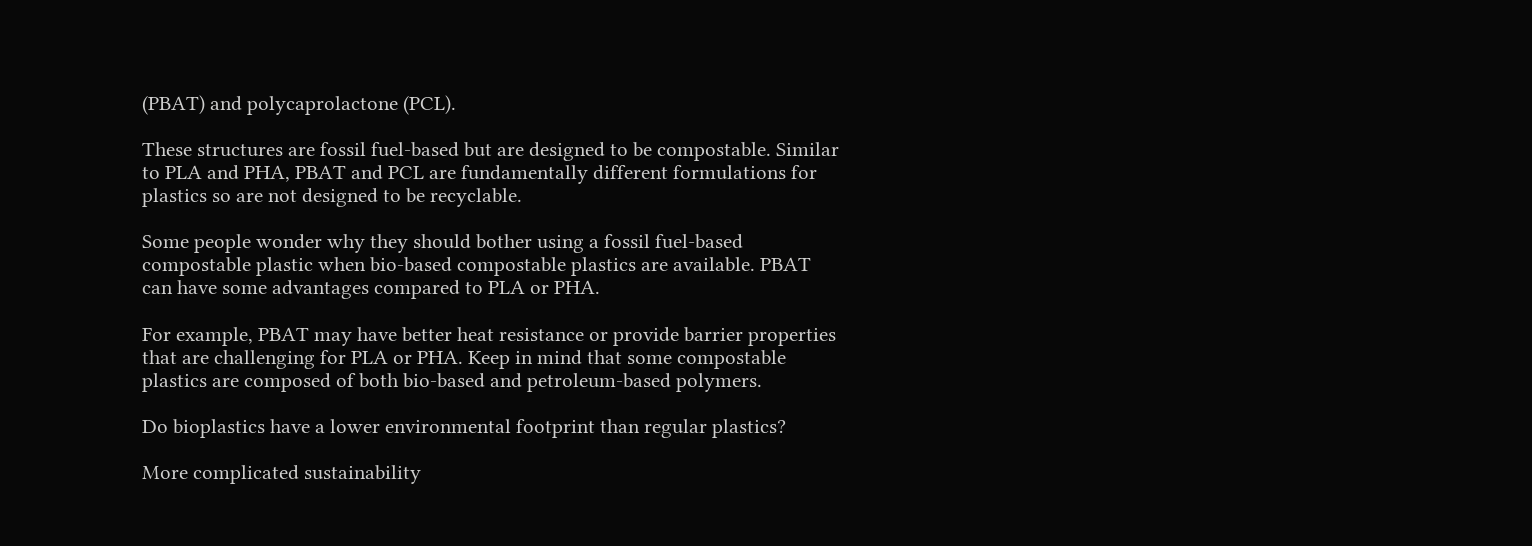(PBAT) and polycaprolactone (PCL).

These structures are fossil fuel-based but are designed to be compostable. Similar to PLA and PHA, PBAT and PCL are fundamentally different formulations for plastics so are not designed to be recyclable.

Some people wonder why they should bother using a fossil fuel-based compostable plastic when bio-based compostable plastics are available. PBAT can have some advantages compared to PLA or PHA.

For example, PBAT may have better heat resistance or provide barrier properties that are challenging for PLA or PHA. Keep in mind that some compostable plastics are composed of both bio-based and petroleum-based polymers.

Do bioplastics have a lower environmental footprint than regular plastics?

More complicated sustainability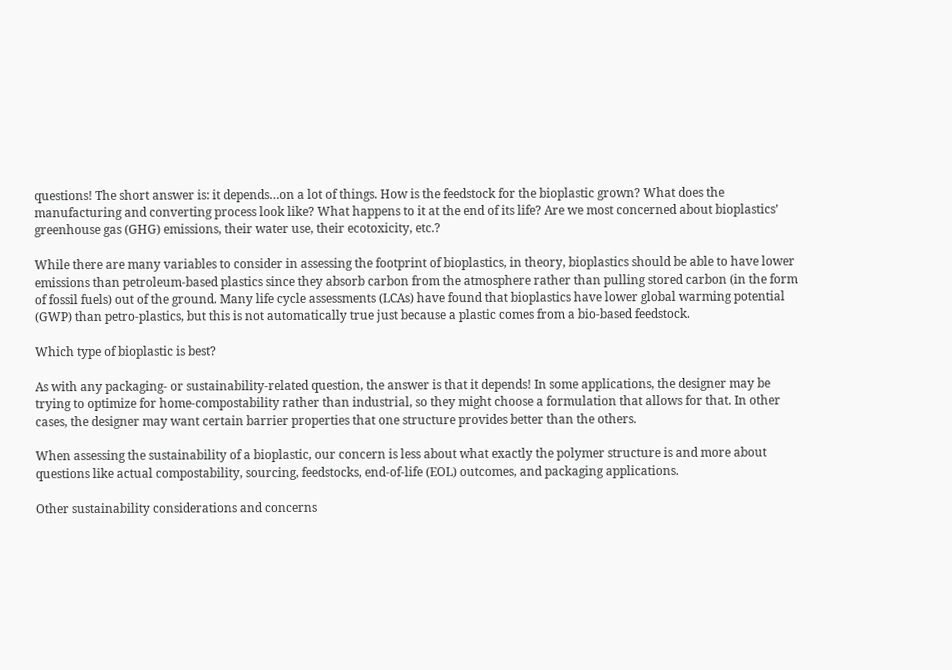questions! The short answer is: it depends…on a lot of things. How is the feedstock for the bioplastic grown? What does the manufacturing and converting process look like? What happens to it at the end of its life? Are we most concerned about bioplastics’ greenhouse gas (GHG) emissions, their water use, their ecotoxicity, etc.?

While there are many variables to consider in assessing the footprint of bioplastics, in theory, bioplastics should be able to have lower emissions than petroleum-based plastics since they absorb carbon from the atmosphere rather than pulling stored carbon (in the form of fossil fuels) out of the ground. Many life cycle assessments (LCAs) have found that bioplastics have lower global warming potential (GWP) than petro-plastics, but this is not automatically true just because a plastic comes from a bio-based feedstock.

Which type of bioplastic is best?

As with any packaging- or sustainability-related question, the answer is that it depends! In some applications, the designer may be trying to optimize for home-compostability rather than industrial, so they might choose a formulation that allows for that. In other cases, the designer may want certain barrier properties that one structure provides better than the others.

When assessing the sustainability of a bioplastic, our concern is less about what exactly the polymer structure is and more about questions like actual compostability, sourcing, feedstocks, end-of-life (EOL) outcomes, and packaging applications.

Other sustainability considerations and concerns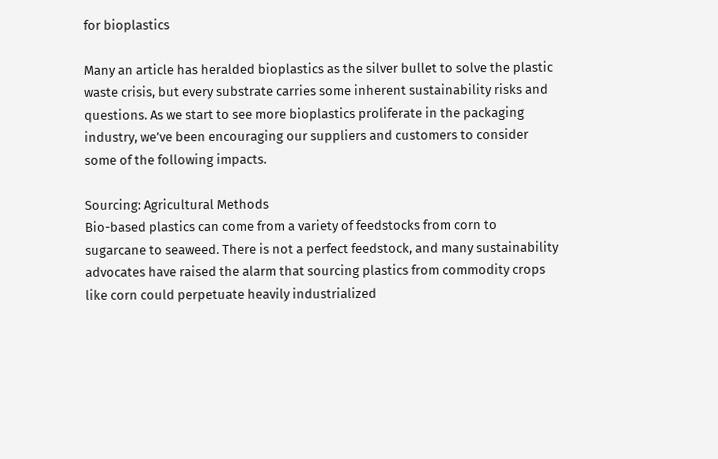for bioplastics

Many an article has heralded bioplastics as the silver bullet to solve the plastic waste crisis, but every substrate carries some inherent sustainability risks and questions. As we start to see more bioplastics proliferate in the packaging industry, we’ve been encouraging our suppliers and customers to consider some of the following impacts.

Sourcing: Agricultural Methods
Bio-based plastics can come from a variety of feedstocks from corn to sugarcane to seaweed. There is not a perfect feedstock, and many sustainability advocates have raised the alarm that sourcing plastics from commodity crops like corn could perpetuate heavily industrialized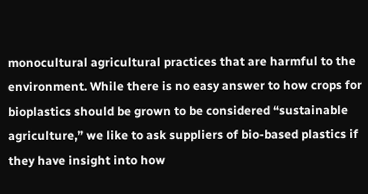monocultural agricultural practices that are harmful to the environment. While there is no easy answer to how crops for bioplastics should be grown to be considered “sustainable agriculture,” we like to ask suppliers of bio-based plastics if they have insight into how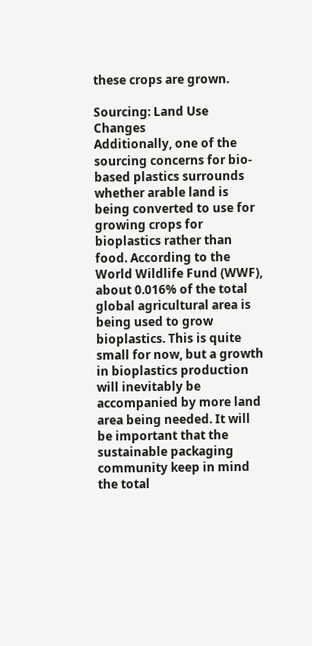these crops are grown.

Sourcing: Land Use Changes
Additionally, one of the sourcing concerns for bio-based plastics surrounds whether arable land is being converted to use for growing crops for bioplastics rather than food. According to the World Wildlife Fund (WWF), about 0.016% of the total global agricultural area is being used to grow bioplastics. This is quite small for now, but a growth in bioplastics production will inevitably be accompanied by more land area being needed. It will be important that the sustainable packaging community keep in mind the total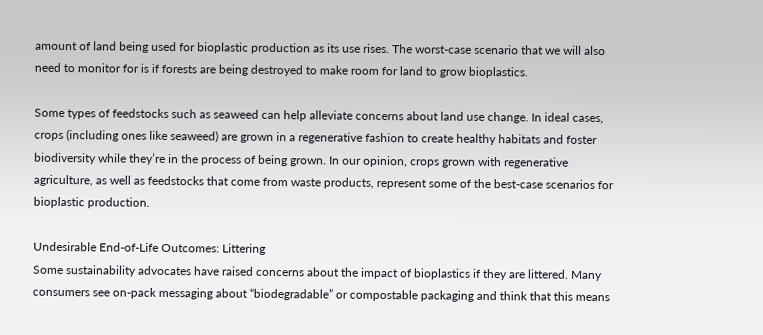amount of land being used for bioplastic production as its use rises. The worst-case scenario that we will also need to monitor for is if forests are being destroyed to make room for land to grow bioplastics.

Some types of feedstocks such as seaweed can help alleviate concerns about land use change. In ideal cases, crops (including ones like seaweed) are grown in a regenerative fashion to create healthy habitats and foster biodiversity while they’re in the process of being grown. In our opinion, crops grown with regenerative agriculture, as well as feedstocks that come from waste products, represent some of the best-case scenarios for bioplastic production.

Undesirable End-of-Life Outcomes: Littering
Some sustainability advocates have raised concerns about the impact of bioplastics if they are littered. Many consumers see on-pack messaging about “biodegradable” or compostable packaging and think that this means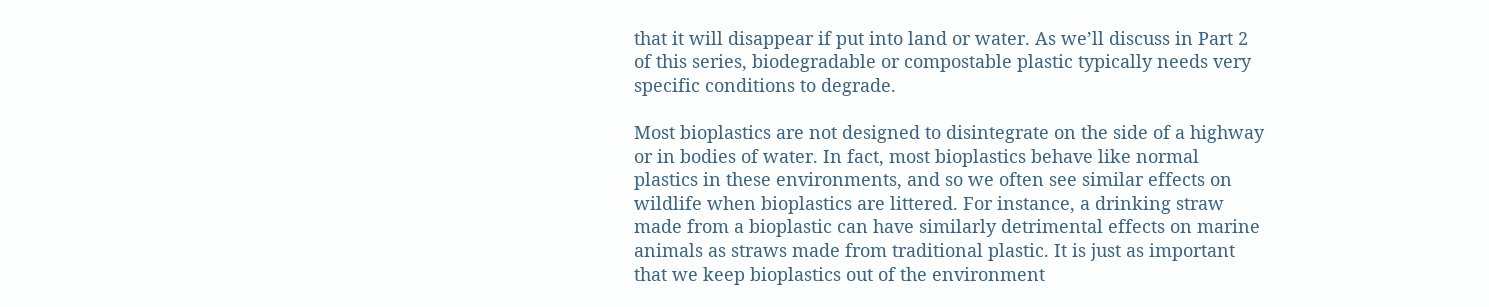that it will disappear if put into land or water. As we’ll discuss in Part 2 of this series, biodegradable or compostable plastic typically needs very specific conditions to degrade.

Most bioplastics are not designed to disintegrate on the side of a highway or in bodies of water. In fact, most bioplastics behave like normal plastics in these environments, and so we often see similar effects on wildlife when bioplastics are littered. For instance, a drinking straw made from a bioplastic can have similarly detrimental effects on marine animals as straws made from traditional plastic. It is just as important that we keep bioplastics out of the environment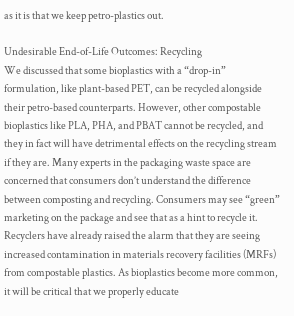as it is that we keep petro-plastics out.

Undesirable End-of-Life Outcomes: Recycling
We discussed that some bioplastics with a “drop-in” formulation, like plant-based PET, can be recycled alongside their petro-based counterparts. However, other compostable bioplastics like PLA, PHA, and PBAT cannot be recycled, and they in fact will have detrimental effects on the recycling stream if they are. Many experts in the packaging waste space are concerned that consumers don’t understand the difference between composting and recycling. Consumers may see “green” marketing on the package and see that as a hint to recycle it. Recyclers have already raised the alarm that they are seeing increased contamination in materials recovery facilities (MRFs) from compostable plastics. As bioplastics become more common, it will be critical that we properly educate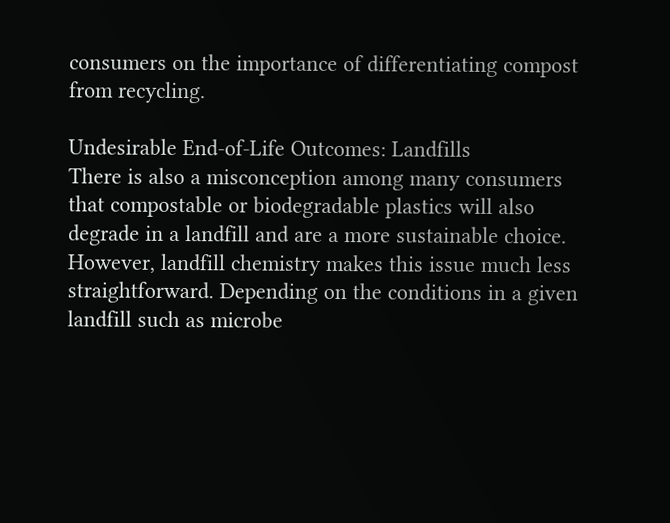consumers on the importance of differentiating compost from recycling.

Undesirable End-of-Life Outcomes: Landfills
There is also a misconception among many consumers that compostable or biodegradable plastics will also degrade in a landfill and are a more sustainable choice. However, landfill chemistry makes this issue much less straightforward. Depending on the conditions in a given landfill such as microbe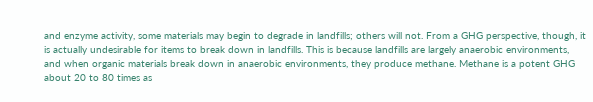and enzyme activity, some materials may begin to degrade in landfills; others will not. From a GHG perspective, though, it is actually undesirable for items to break down in landfills. This is because landfills are largely anaerobic environments, and when organic materials break down in anaerobic environments, they produce methane. Methane is a potent GHG about 20 to 80 times as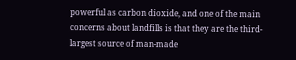powerful as carbon dioxide, and one of the main concerns about landfills is that they are the third-largest source of man-made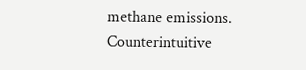methane emissions. Counterintuitive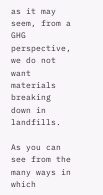as it may seem, from a GHG perspective, we do not want materials breaking down in landfills.

As you can see from the many ways in which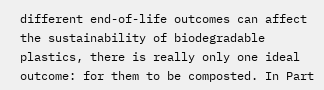different end-of-life outcomes can affect the sustainability of biodegradable plastics, there is really only one ideal outcome: for them to be composted. In Part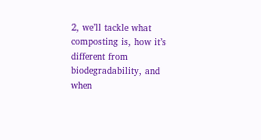2, we’ll tackle what composting is, how it’s different from biodegradability, and when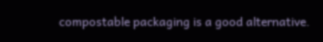compostable packaging is a good alternative.